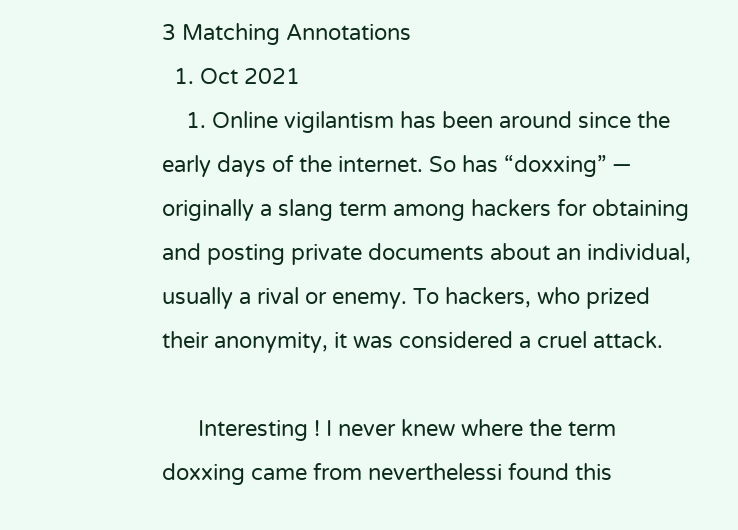3 Matching Annotations
  1. Oct 2021
    1. Online vigilantism has been around since the early days of the internet. So has “doxxing” — originally a slang term among hackers for obtaining and posting private documents about an individual, usually a rival or enemy. To hackers, who prized their anonymity, it was considered a cruel attack.

      Interesting ! I never knew where the term doxxing came from neverthelessi found this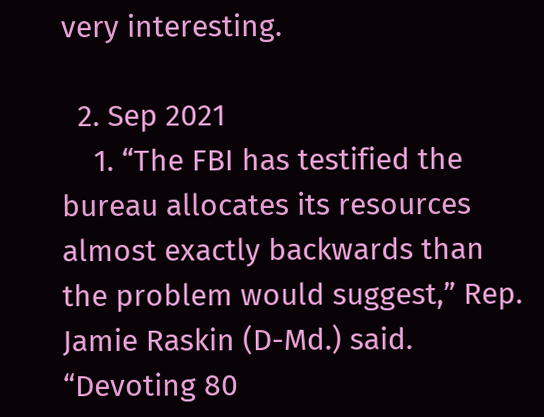very interesting.

  2. Sep 2021
    1. “The FBI has testified the bureau allocates its resources almost exactly backwards than the problem would suggest,” Rep. Jamie Raskin (D-Md.) said. “Devoting 80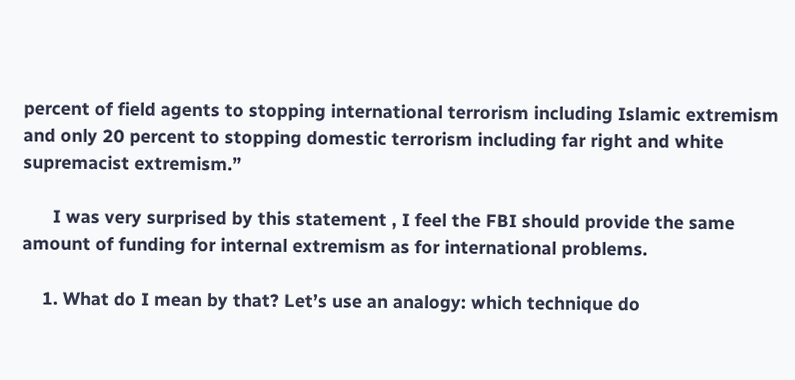percent of field agents to stopping international terrorism including Islamic extremism and only 20 percent to stopping domestic terrorism including far right and white supremacist extremism.”

      I was very surprised by this statement , I feel the FBI should provide the same amount of funding for internal extremism as for international problems.

    1. What do I mean by that? Let’s use an analogy: which technique do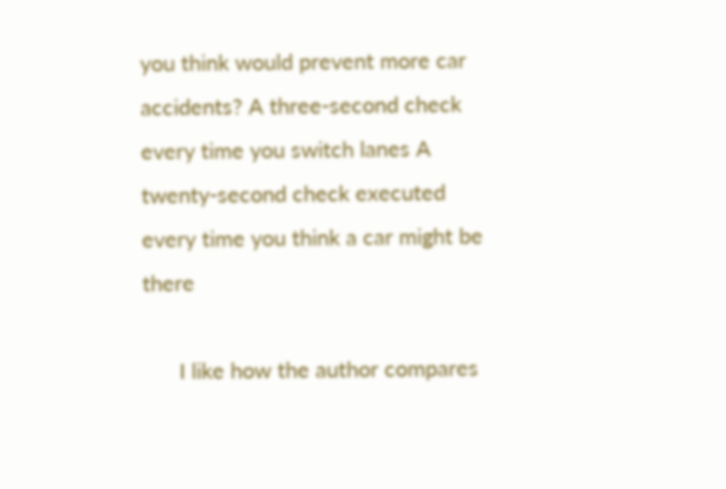you think would prevent more car accidents? A three-second check every time you switch lanes A twenty-second check executed every time you think a car might be there

      I like how the author compares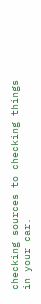checking sources to checking things in your car.